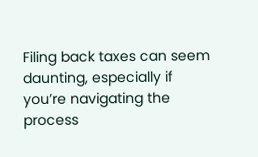Filing back taxes can seem daunting, especially if you’re navigating the process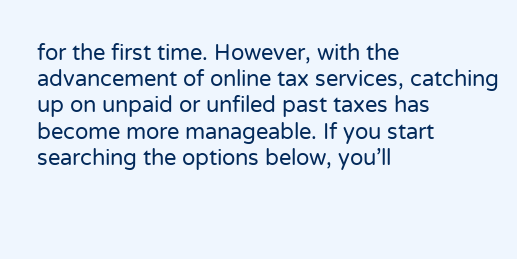for the first time. However, with the advancement of online tax services, catching up on unpaid or unfiled past taxes has become more manageable. If you start searching the options below, you’ll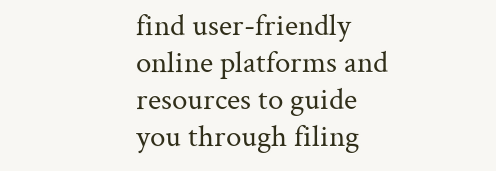find user-friendly online platforms and resources to guide you through filing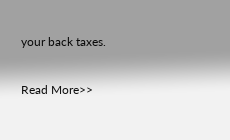your back taxes.

Read More>>